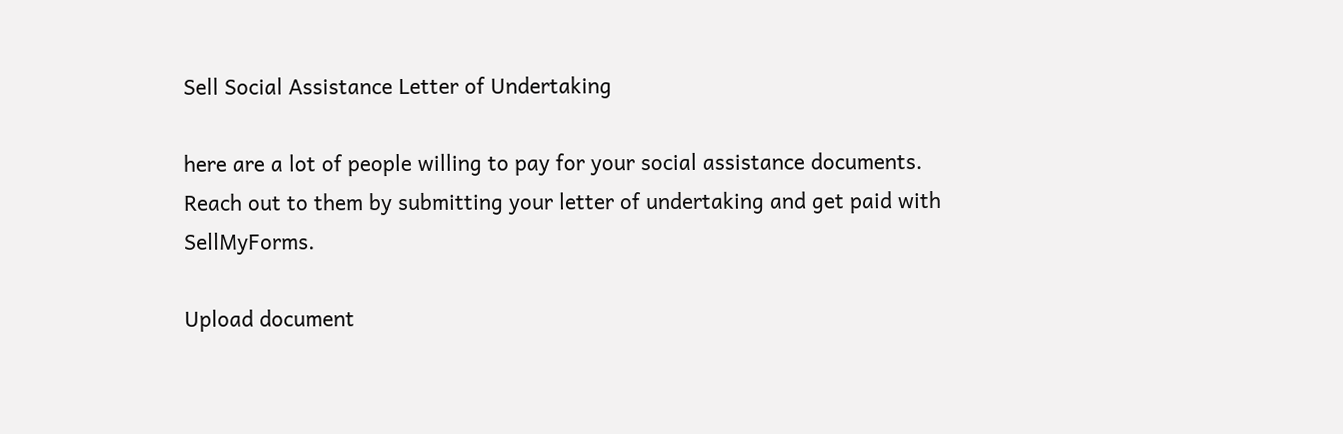Sell Social Assistance Letter of Undertaking

here are a lot of people willing to pay for your social assistance documents. Reach out to them by submitting your letter of undertaking and get paid with SellMyForms.

Upload document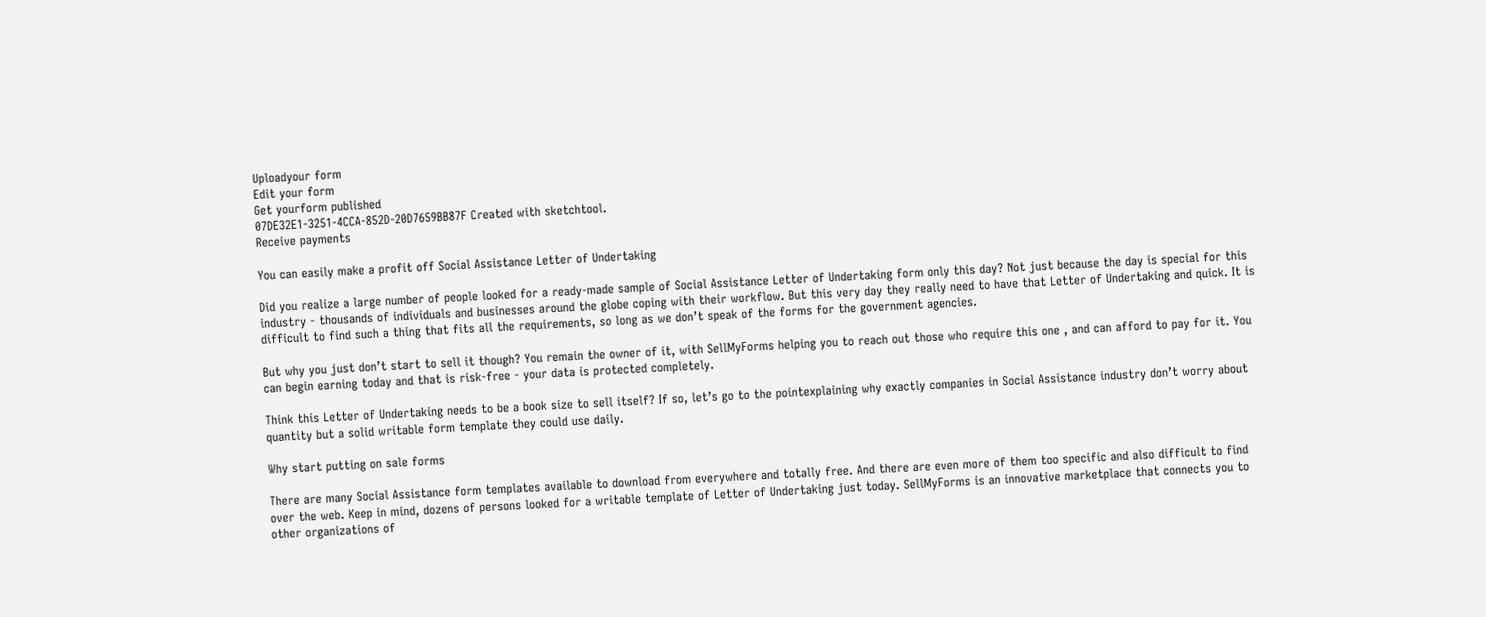Uploadyour form
Edit your form
Get yourform published
07DE32E1-3251-4CCA-852D-20D7659BB87F Created with sketchtool.
Receive payments

You can easily make a profit off Social Assistance Letter of Undertaking

Did you realize a large number of people looked for a ready-made sample of Social Assistance Letter of Undertaking form only this day? Not just because the day is special for this industry - thousands of individuals and businesses around the globe coping with their workflow. But this very day they really need to have that Letter of Undertaking and quick. It is difficult to find such a thing that fits all the requirements, so long as we don’t speak of the forms for the government agencies.

But why you just don’t start to sell it though? You remain the owner of it, with SellMyForms helping you to reach out those who require this one , and can afford to pay for it. You can begin earning today and that is risk-free - your data is protected completely.

Think this Letter of Undertaking needs to be a book size to sell itself? If so, let’s go to the pointexplaining why exactly companies in Social Assistance industry don’t worry about quantity but a solid writable form template they could use daily.

Why start putting on sale forms

There are many Social Assistance form templates available to download from everywhere and totally free. And there are even more of them too specific and also difficult to find over the web. Keep in mind, dozens of persons looked for a writable template of Letter of Undertaking just today. SellMyForms is an innovative marketplace that connects you to other organizations of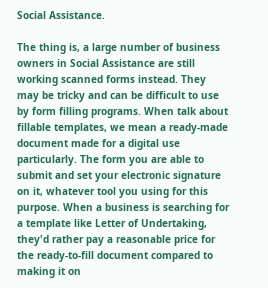Social Assistance.

The thing is, a large number of business owners in Social Assistance are still working scanned forms instead. They may be tricky and can be difficult to use by form filling programs. When talk about fillable templates, we mean a ready-made document made for a digital use particularly. The form you are able to submit and set your electronic signature on it, whatever tool you using for this purpose. When a business is searching for a template like Letter of Undertaking, they'd rather pay a reasonable price for the ready-to-fill document compared to making it on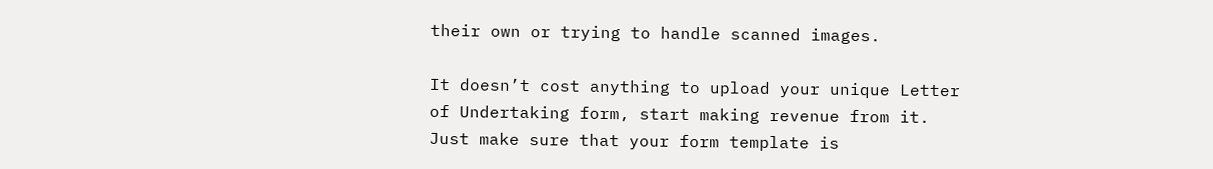their own or trying to handle scanned images.

It doesn’t cost anything to upload your unique Letter of Undertaking form, start making revenue from it. Just make sure that your form template is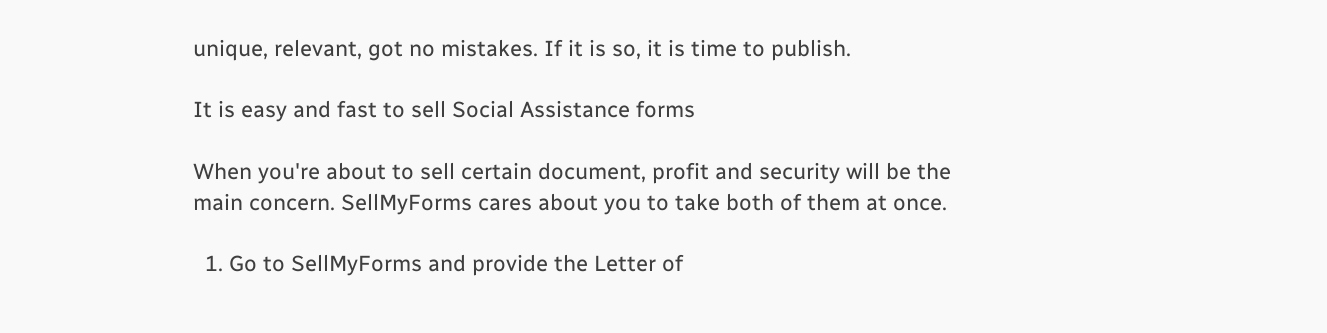unique, relevant, got no mistakes. If it is so, it is time to publish.

It is easy and fast to sell Social Assistance forms

When you're about to sell certain document, profit and security will be the main concern. SellMyForms cares about you to take both of them at once.

  1. Go to SellMyForms and provide the Letter of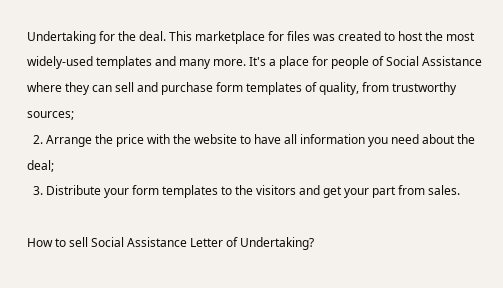Undertaking for the deal. This marketplace for files was created to host the most widely-used templates and many more. It's a place for people of Social Assistance where they can sell and purchase form templates of quality, from trustworthy sources;
  2. Arrange the price with the website to have all information you need about the deal;
  3. Distribute your form templates to the visitors and get your part from sales.

How to sell Social Assistance Letter of Undertaking?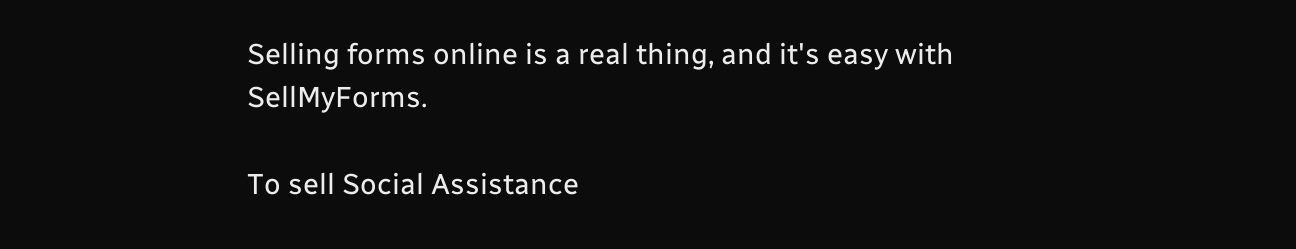Selling forms online is a real thing, and it's easy with SellMyForms.

To sell Social Assistance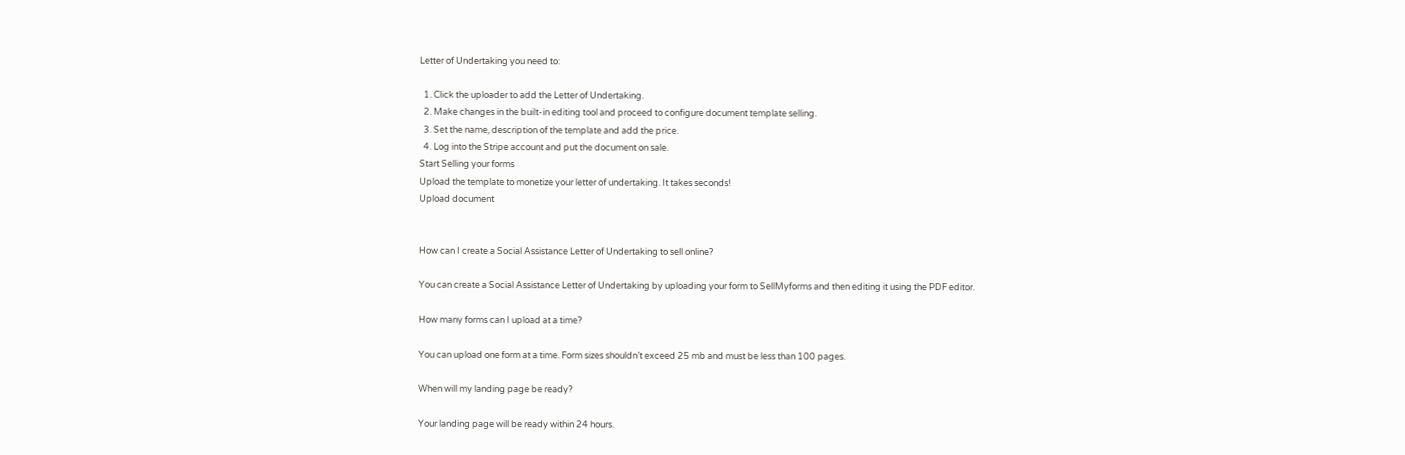Letter of Undertaking you need to:

  1. Click the uploader to add the Letter of Undertaking.
  2. Make changes in the built-in editing tool and proceed to configure document template selling.
  3. Set the name, description of the template and add the price.
  4. Log into the Stripe account and put the document on sale.
Start Selling your forms
Upload the template to monetize your letter of undertaking. It takes seconds!
Upload document


How can I create a Social Assistance Letter of Undertaking to sell online?

You can create a Social Assistance Letter of Undertaking by uploading your form to SellMyforms and then editing it using the PDF editor.

How many forms can I upload at a time?

You can upload one form at a time. Form sizes shouldn’t exceed 25 mb and must be less than 100 pages.

When will my landing page be ready?

Your landing page will be ready within 24 hours.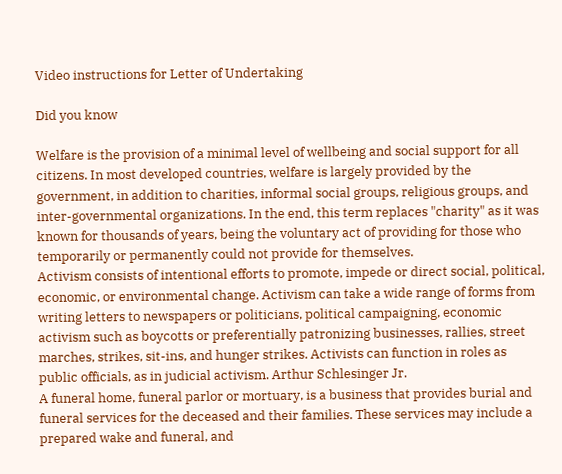Video instructions for Letter of Undertaking

Did you know

Welfare is the provision of a minimal level of wellbeing and social support for all citizens. In most developed countries, welfare is largely provided by the government, in addition to charities, informal social groups, religious groups, and inter-governmental organizations. In the end, this term replaces "charity" as it was known for thousands of years, being the voluntary act of providing for those who temporarily or permanently could not provide for themselves.
Activism consists of intentional efforts to promote, impede or direct social, political, economic, or environmental change. Activism can take a wide range of forms from writing letters to newspapers or politicians, political campaigning, economic activism such as boycotts or preferentially patronizing businesses, rallies, street marches, strikes, sit-ins, and hunger strikes. Activists can function in roles as public officials, as in judicial activism. Arthur Schlesinger Jr.
A funeral home, funeral parlor or mortuary, is a business that provides burial and funeral services for the deceased and their families. These services may include a prepared wake and funeral, and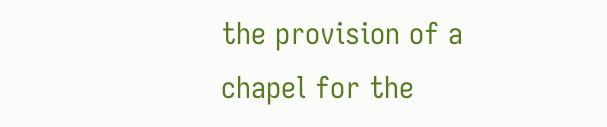the provision of a chapel for the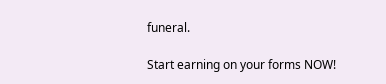funeral.

Start earning on your forms NOW!